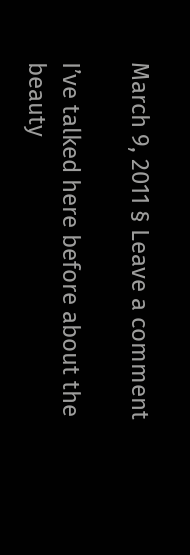March 9, 2011 § Leave a comment

I’ve talked here before about the beauty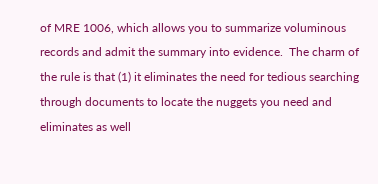of MRE 1006, which allows you to summarize voluminous records and admit the summary into evidence.  The charm of the rule is that (1) it eliminates the need for tedious searching through documents to locate the nuggets you need and eliminates as well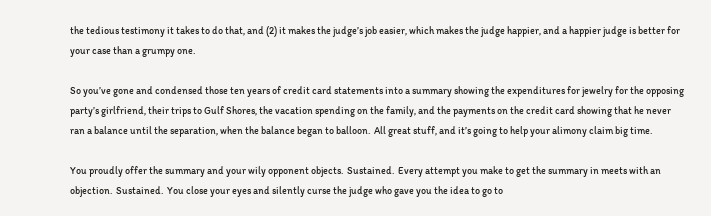the tedious testimony it takes to do that, and (2) it makes the judge’s job easier, which makes the judge happier, and a happier judge is better for your case than a grumpy one.

So you’ve gone and condensed those ten years of credit card statements into a summary showing the expenditures for jewelry for the opposing party’s girlfriend, their trips to Gulf Shores, the vacation spending on the family, and the payments on the credit card showing that he never ran a balance until the separation, when the balance began to balloon.  All great stuff, and it’s going to help your alimony claim big time.

You proudly offer the summary and your wily opponent objects.  Sustained.  Every attempt you make to get the summary in meets with an objection.  Sustained.  You close your eyes and silently curse the judge who gave you the idea to go to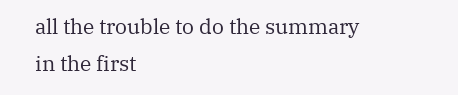all the trouble to do the summary in the first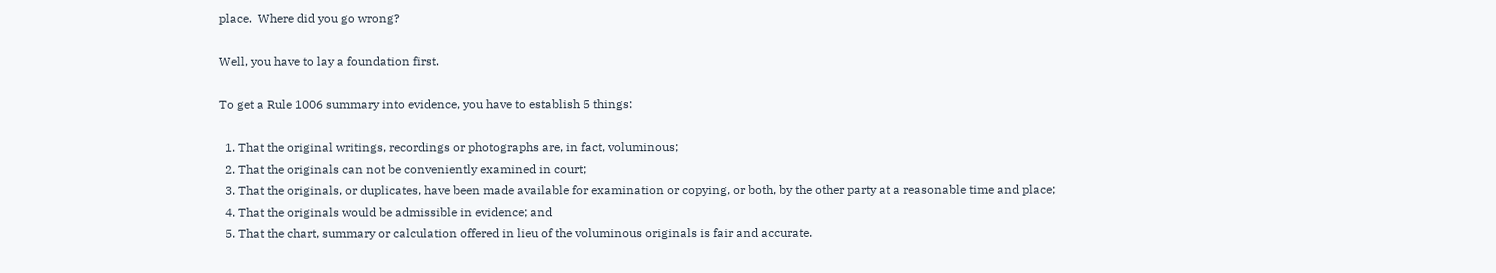place.  Where did you go wrong?

Well, you have to lay a foundation first.

To get a Rule 1006 summary into evidence, you have to establish 5 things:

  1. That the original writings, recordings or photographs are, in fact, voluminous;
  2. That the originals can not be conveniently examined in court;
  3. That the originals, or duplicates, have been made available for examination or copying, or both, by the other party at a reasonable time and place;
  4. That the originals would be admissible in evidence; and
  5. That the chart, summary or calculation offered in lieu of the voluminous originals is fair and accurate.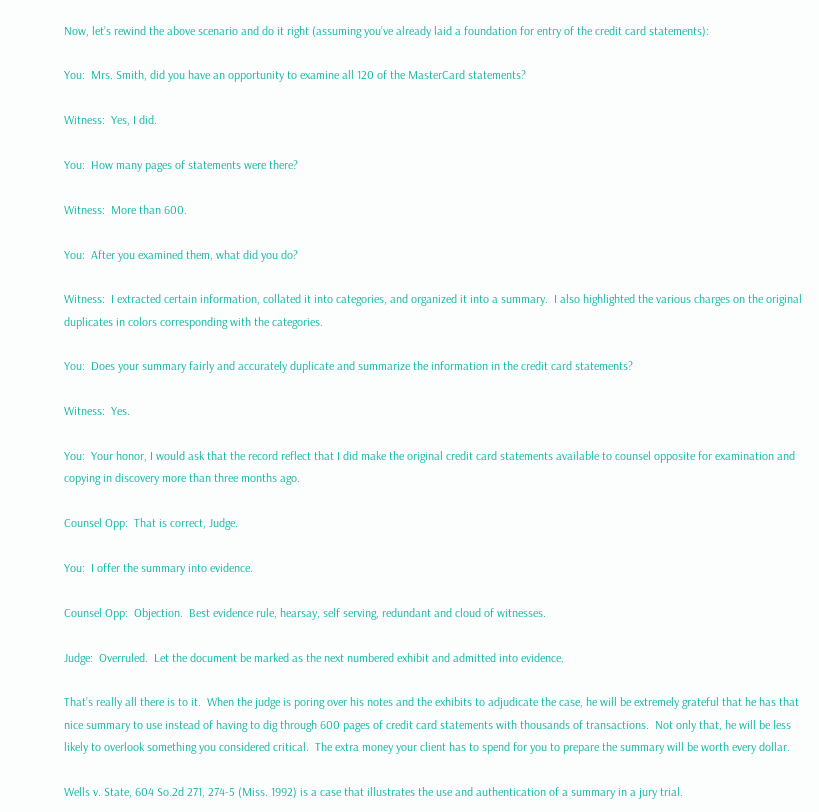Now, let’s rewind the above scenario and do it right (assuming you’ve already laid a foundation for entry of the credit card statements):

You:  Mrs. Smith, did you have an opportunity to examine all 120 of the MasterCard statements?

Witness:  Yes, I did.

You:  How many pages of statements were there?

Witness:  More than 600.

You:  After you examined them, what did you do?

Witness:  I extracted certain information, collated it into categories, and organized it into a summary.  I also highlighted the various charges on the original duplicates in colors corresponding with the categories.

You:  Does your summary fairly and accurately duplicate and summarize the information in the credit card statements?

Witness:  Yes.

You:  Your honor, I would ask that the record reflect that I did make the original credit card statements available to counsel opposite for examination and copying in discovery more than three months ago.

Counsel Opp:  That is correct, Judge.

You:  I offer the summary into evidence.

Counsel Opp:  Objection.  Best evidence rule, hearsay, self serving, redundant and cloud of witnesses.

Judge:  Overruled.  Let the document be marked as the next numbered exhibit and admitted into evidence.

That’s really all there is to it.  When the judge is poring over his notes and the exhibits to adjudicate the case, he will be extremely grateful that he has that nice summary to use instead of having to dig through 600 pages of credit card statements with thousands of transactions.  Not only that, he will be less likely to overlook something you considered critical.  The extra money your client has to spend for you to prepare the summary will be worth every dollar.

Wells v. State, 604 So.2d 271, 274-5 (Miss. 1992) is a case that illustrates the use and authentication of a summary in a jury trial.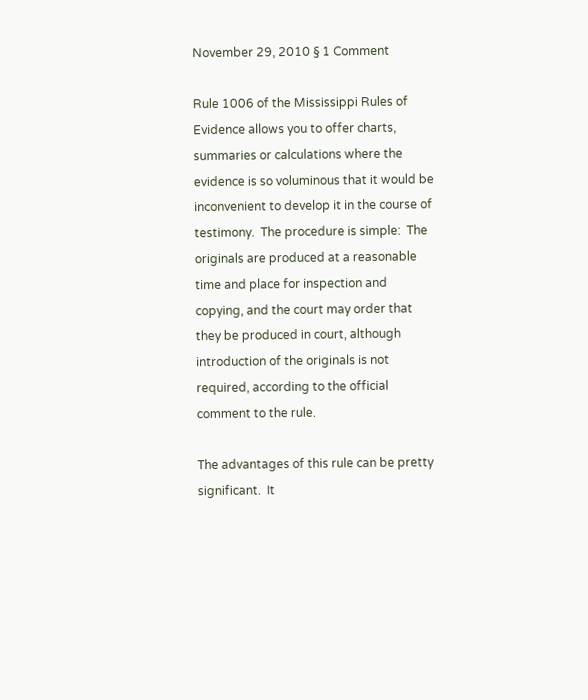November 29, 2010 § 1 Comment

Rule 1006 of the Mississippi Rules of Evidence allows you to offer charts, summaries or calculations where the evidence is so voluminous that it would be inconvenient to develop it in the course of testimony.  The procedure is simple:  The originals are produced at a reasonable time and place for inspection and copying, and the court may order that they be produced in court, although introduction of the originals is not required, according to the official comment to the rule.

The advantages of this rule can be pretty significant.  It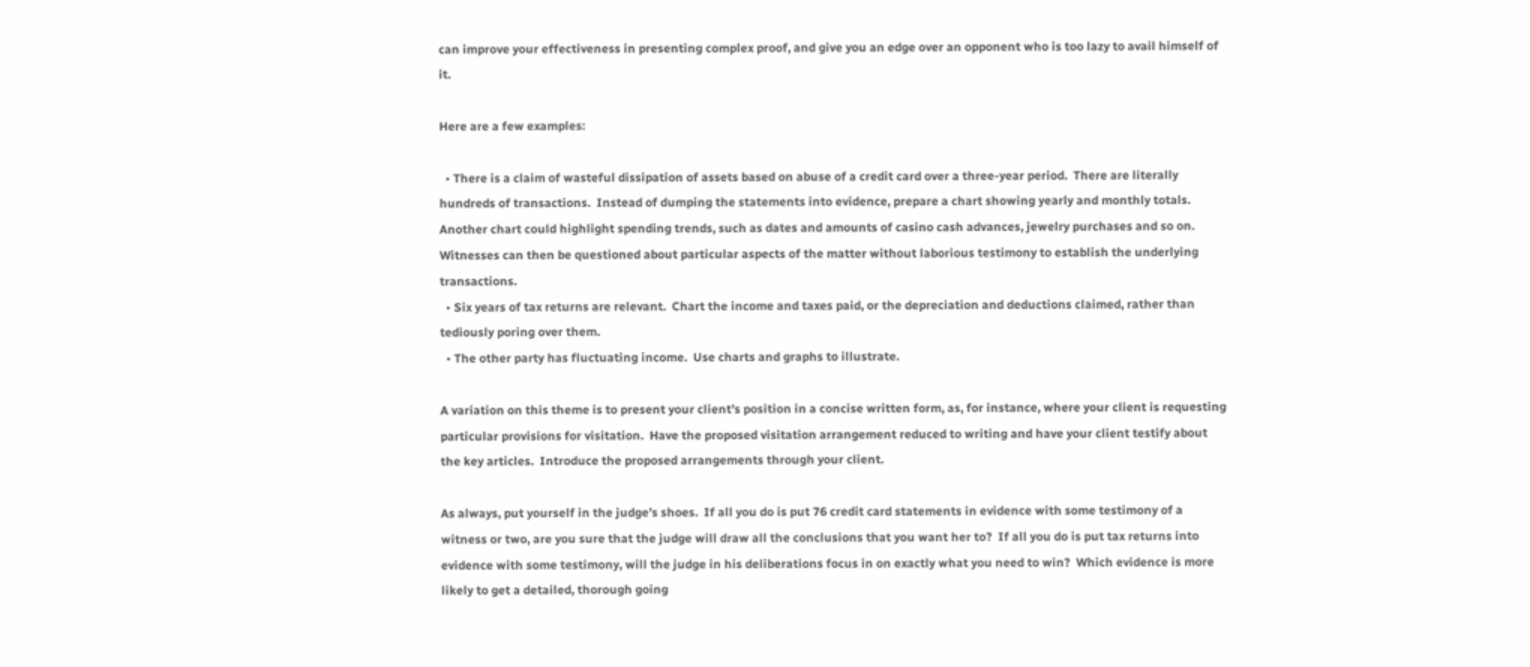can improve your effectiveness in presenting complex proof, and give you an edge over an opponent who is too lazy to avail himself of it.

Here are a few examples:

  • There is a claim of wasteful dissipation of assets based on abuse of a credit card over a three-year period.  There are literally hundreds of transactions.  Instead of dumping the statements into evidence, prepare a chart showing yearly and monthly totals.  Another chart could highlight spending trends, such as dates and amounts of casino cash advances, jewelry purchases and so on.  Witnesses can then be questioned about particular aspects of the matter without laborious testimony to establish the underlying transactions.
  • Six years of tax returns are relevant.  Chart the income and taxes paid, or the depreciation and deductions claimed, rather than tediously poring over them.
  • The other party has fluctuating income.  Use charts and graphs to illustrate.

A variation on this theme is to present your client’s position in a concise written form, as, for instance, where your client is requesting particular provisions for visitation.  Have the proposed visitation arrangement reduced to writing and have your client testify about the key articles.  Introduce the proposed arrangements through your client.

As always, put yourself in the judge’s shoes.  If all you do is put 76 credit card statements in evidence with some testimony of a witness or two, are you sure that the judge will draw all the conclusions that you want her to?  If all you do is put tax returns into evidence with some testimony, will the judge in his deliberations focus in on exactly what you need to win?  Which evidence is more likely to get a detailed, thorough going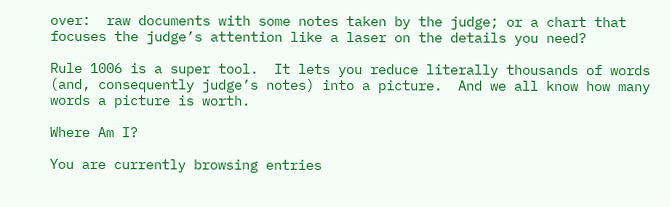over:  raw documents with some notes taken by the judge; or a chart that focuses the judge’s attention like a laser on the details you need?

Rule 1006 is a super tool.  It lets you reduce literally thousands of words (and, consequently judge’s notes) into a picture.  And we all know how many words a picture is worth.

Where Am I?

You are currently browsing entries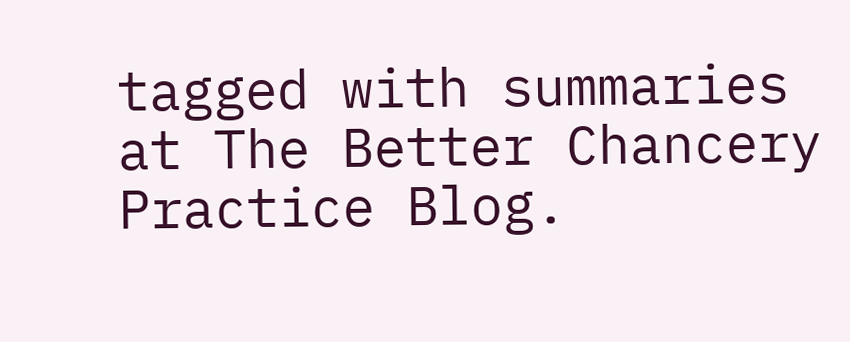tagged with summaries at The Better Chancery Practice Blog.